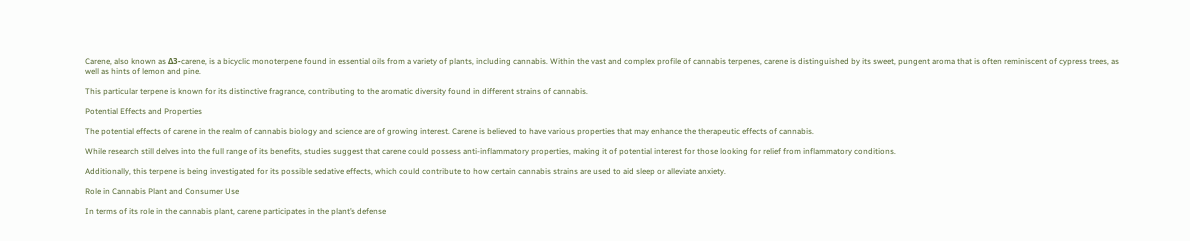Carene, also known as Δ3-carene, is a bicyclic monoterpene found in essential oils from a variety of plants, including cannabis. Within the vast and complex profile of cannabis terpenes, carene is distinguished by its sweet, pungent aroma that is often reminiscent of cypress trees, as well as hints of lemon and pine.

This particular terpene is known for its distinctive fragrance, contributing to the aromatic diversity found in different strains of cannabis.

Potential Effects and Properties

The potential effects of carene in the realm of cannabis biology and science are of growing interest. Carene is believed to have various properties that may enhance the therapeutic effects of cannabis.

While research still delves into the full range of its benefits, studies suggest that carene could possess anti-inflammatory properties, making it of potential interest for those looking for relief from inflammatory conditions.

Additionally, this terpene is being investigated for its possible sedative effects, which could contribute to how certain cannabis strains are used to aid sleep or alleviate anxiety.

Role in Cannabis Plant and Consumer Use

In terms of its role in the cannabis plant, carene participates in the plant’s defense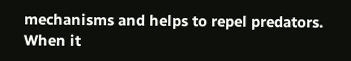mechanisms and helps to repel predators. When it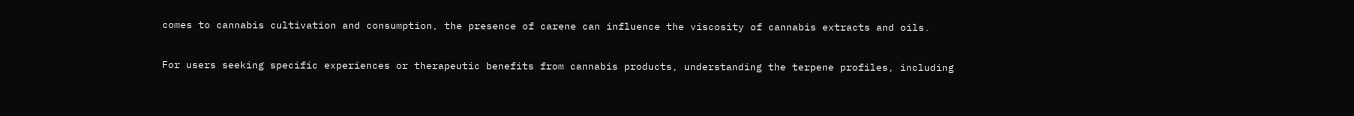comes to cannabis cultivation and consumption, the presence of carene can influence the viscosity of cannabis extracts and oils.

For users seeking specific experiences or therapeutic benefits from cannabis products, understanding the terpene profiles, including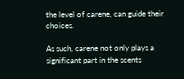the level of carene, can guide their choices.

As such, carene not only plays a significant part in the scents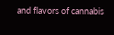and flavors of cannabis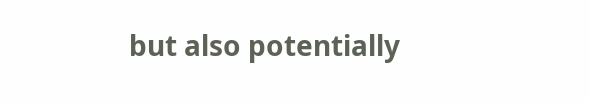but also potentially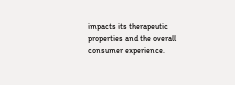impacts its therapeutic properties and the overall consumer experience.